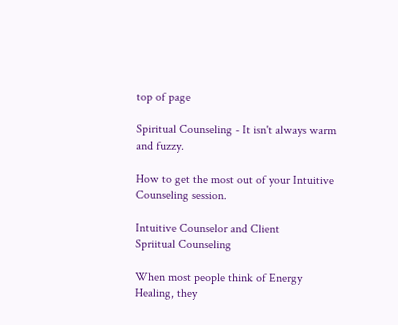top of page

Spiritual Counseling - It isn't always warm and fuzzy.

How to get the most out of your Intuitive Counseling session.

Intuitive Counselor and Client
Spriitual Counseling

When most people think of Energy Healing, they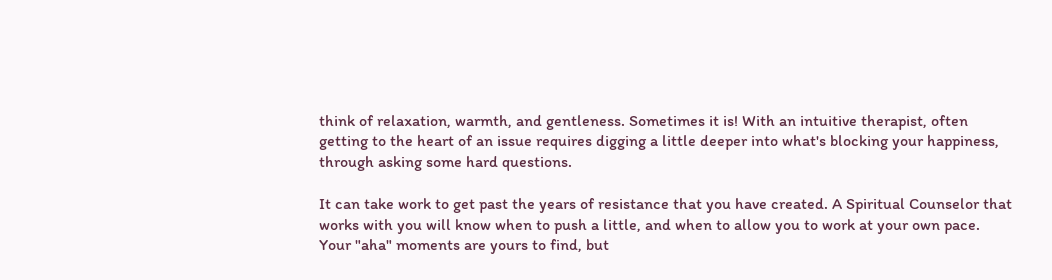think of relaxation, warmth, and gentleness. Sometimes it is! With an intuitive therapist, often getting to the heart of an issue requires digging a little deeper into what's blocking your happiness, through asking some hard questions.

It can take work to get past the years of resistance that you have created. A Spiritual Counselor that works with you will know when to push a little, and when to allow you to work at your own pace. Your "aha" moments are yours to find, but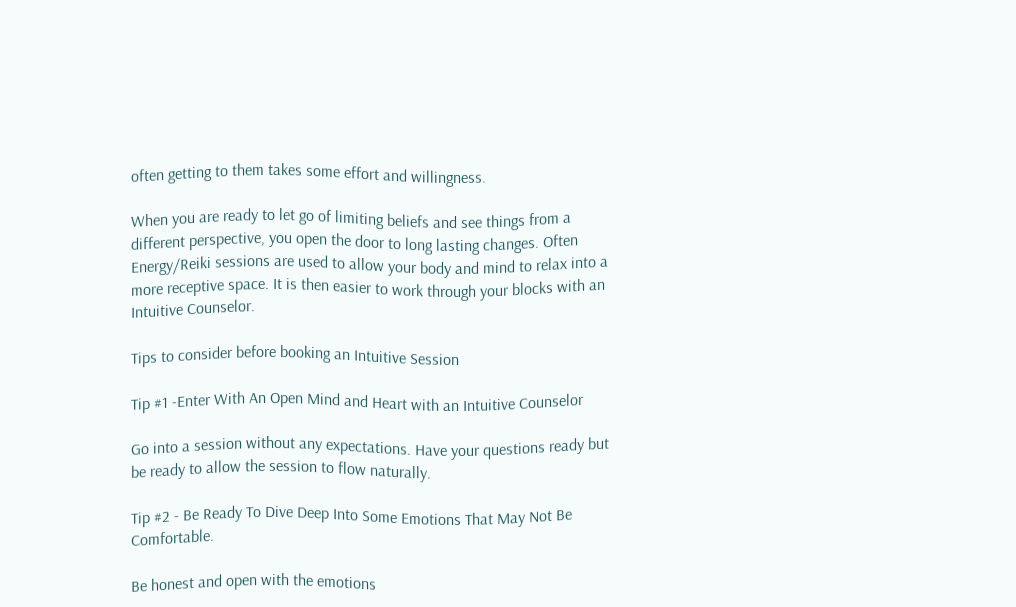often getting to them takes some effort and willingness.

When you are ready to let go of limiting beliefs and see things from a different perspective, you open the door to long lasting changes. Often Energy/Reiki sessions are used to allow your body and mind to relax into a more receptive space. It is then easier to work through your blocks with an Intuitive Counselor.

Tips to consider before booking an Intuitive Session

Tip #1 -Enter With An Open Mind and Heart with an Intuitive Counselor

Go into a session without any expectations. Have your questions ready but be ready to allow the session to flow naturally.

Tip #2 - Be Ready To Dive Deep Into Some Emotions That May Not Be Comfortable.

Be honest and open with the emotions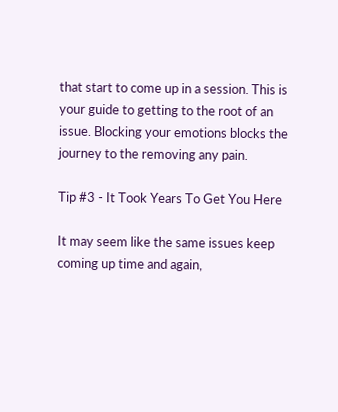that start to come up in a session. This is your guide to getting to the root of an issue. Blocking your emotions blocks the journey to the removing any pain.

Tip #3 - It Took Years To Get You Here

It may seem like the same issues keep coming up time and again,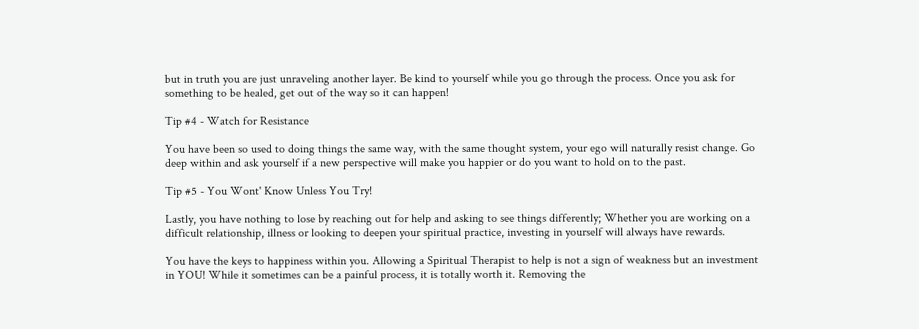but in truth you are just unraveling another layer. Be kind to yourself while you go through the process. Once you ask for something to be healed, get out of the way so it can happen!

Tip #4 - Watch for Resistance

You have been so used to doing things the same way, with the same thought system, your ego will naturally resist change. Go deep within and ask yourself if a new perspective will make you happier or do you want to hold on to the past.

Tip #5 - You Wont' Know Unless You Try!

Lastly, you have nothing to lose by reaching out for help and asking to see things differently; Whether you are working on a difficult relationship, illness or looking to deepen your spiritual practice, investing in yourself will always have rewards.

You have the keys to happiness within you. Allowing a Spiritual Therapist to help is not a sign of weakness but an investment in YOU! While it sometimes can be a painful process, it is totally worth it. Removing the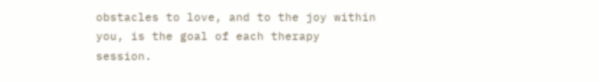obstacles to love, and to the joy within you, is the goal of each therapy session.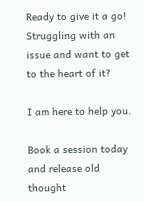Ready to give it a go! Struggling with an issue and want to get to the heart of it?

I am here to help you.

Book a session today and release old thought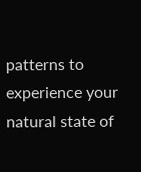patterns to experience your natural state of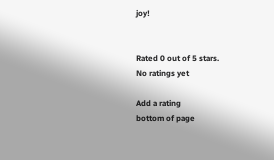joy!


Rated 0 out of 5 stars.
No ratings yet

Add a rating
bottom of page